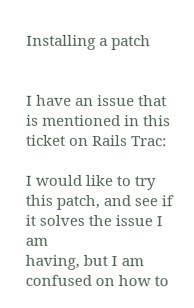Installing a patch


I have an issue that is mentioned in this ticket on Rails Trac:

I would like to try this patch, and see if it solves the issue I am
having, but I am confused on how to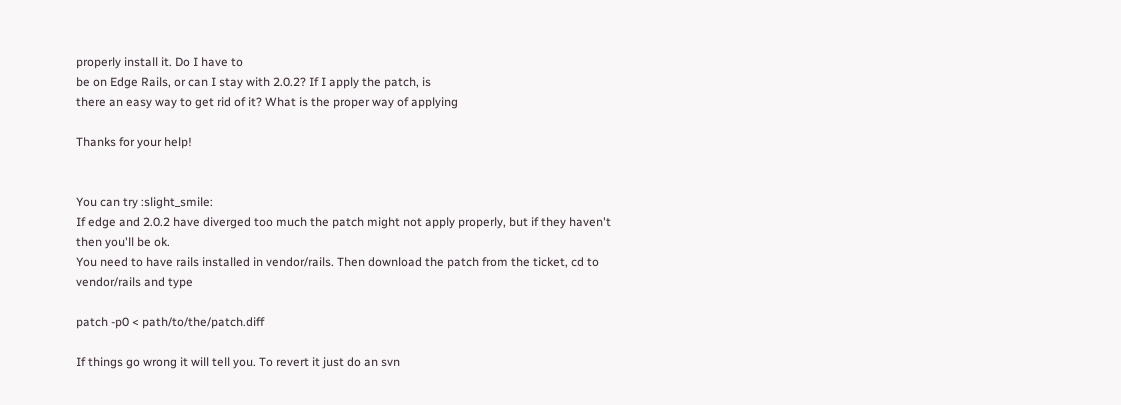properly install it. Do I have to
be on Edge Rails, or can I stay with 2.0.2? If I apply the patch, is
there an easy way to get rid of it? What is the proper way of applying

Thanks for your help!


You can try :slight_smile:
If edge and 2.0.2 have diverged too much the patch might not apply properly, but if they haven't then you'll be ok.
You need to have rails installed in vendor/rails. Then download the patch from the ticket, cd to vendor/rails and type

patch -p0 < path/to/the/patch.diff

If things go wrong it will tell you. To revert it just do an svn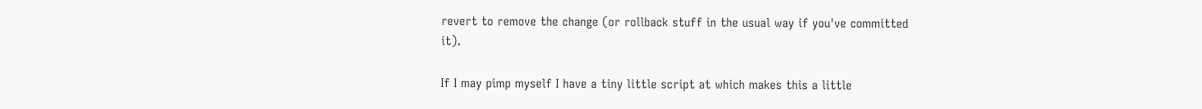revert to remove the change (or rollback stuff in the usual way if you've committed it).

If I may pimp myself I have a tiny little script at which makes this a little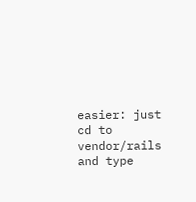easier: just cd to vendor/rails
and type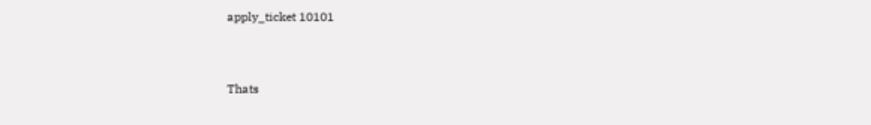apply_ticket 10101



Thats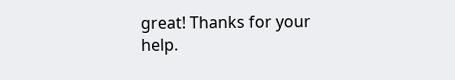great! Thanks for your help.